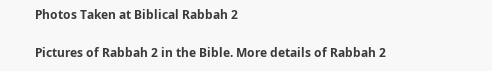Photos Taken at Biblical Rabbah 2

Pictures of Rabbah 2 in the Bible. More details of Rabbah 2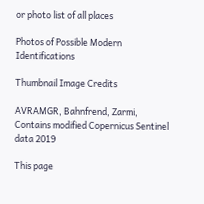or photo list of all places

Photos of Possible Modern Identifications

Thumbnail Image Credits

AVRAMGR, Bahnfrend, Zarmi, Contains modified Copernicus Sentinel data 2019

This page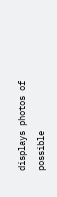displays photos of possible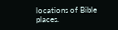locations of Bible places.